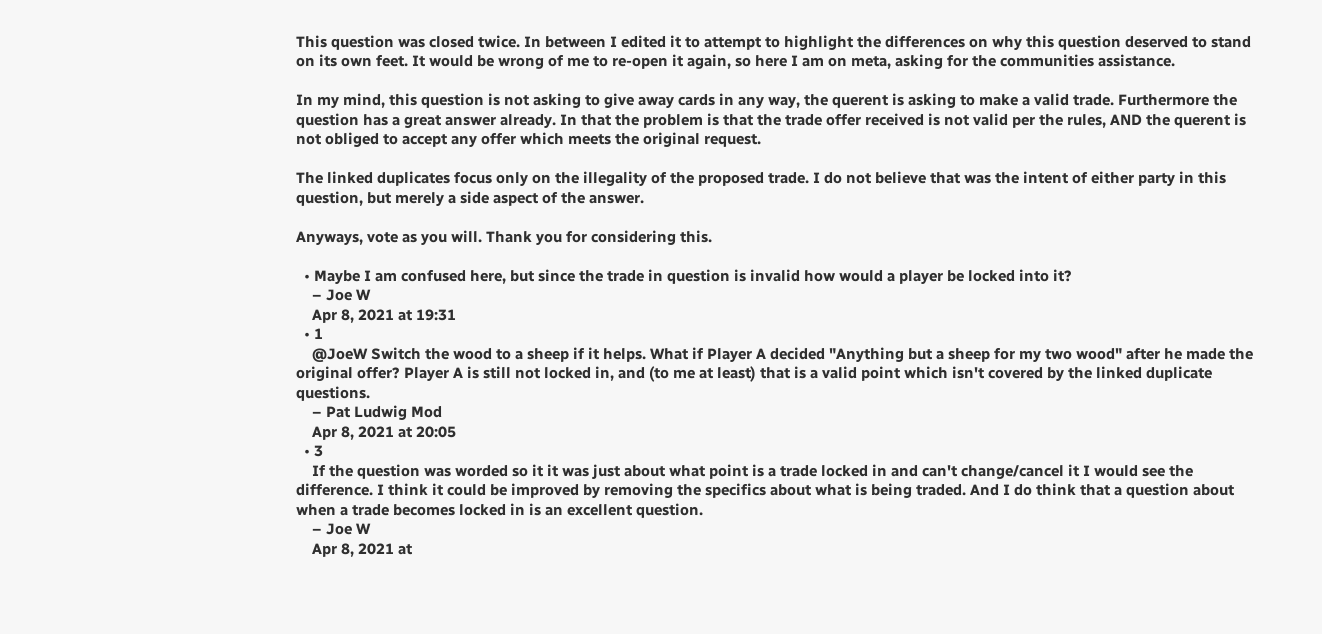This question was closed twice. In between I edited it to attempt to highlight the differences on why this question deserved to stand on its own feet. It would be wrong of me to re-open it again, so here I am on meta, asking for the communities assistance.

In my mind, this question is not asking to give away cards in any way, the querent is asking to make a valid trade. Furthermore the question has a great answer already. In that the problem is that the trade offer received is not valid per the rules, AND the querent is not obliged to accept any offer which meets the original request.

The linked duplicates focus only on the illegality of the proposed trade. I do not believe that was the intent of either party in this question, but merely a side aspect of the answer.

Anyways, vote as you will. Thank you for considering this.

  • Maybe I am confused here, but since the trade in question is invalid how would a player be locked into it?
    – Joe W
    Apr 8, 2021 at 19:31
  • 1
    @JoeW Switch the wood to a sheep if it helps. What if Player A decided "Anything but a sheep for my two wood" after he made the original offer? Player A is still not locked in, and (to me at least) that is a valid point which isn't covered by the linked duplicate questions.
    – Pat Ludwig Mod
    Apr 8, 2021 at 20:05
  • 3
    If the question was worded so it it was just about what point is a trade locked in and can't change/cancel it I would see the difference. I think it could be improved by removing the specifics about what is being traded. And I do think that a question about when a trade becomes locked in is an excellent question.
    – Joe W
    Apr 8, 2021 at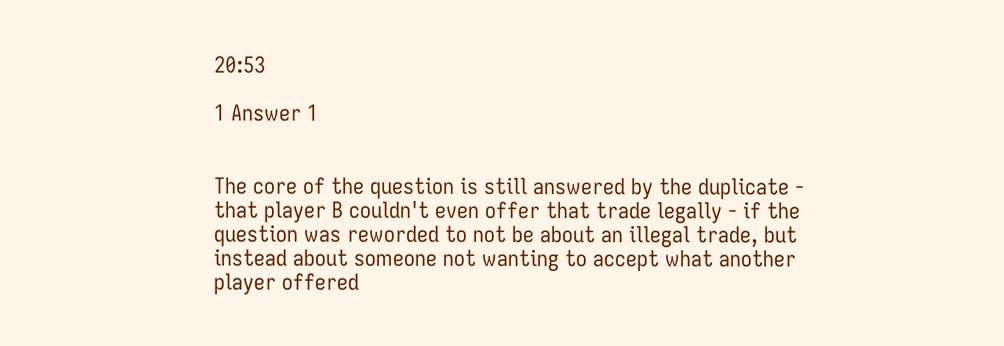20:53

1 Answer 1


The core of the question is still answered by the duplicate - that player B couldn't even offer that trade legally - if the question was reworded to not be about an illegal trade, but instead about someone not wanting to accept what another player offered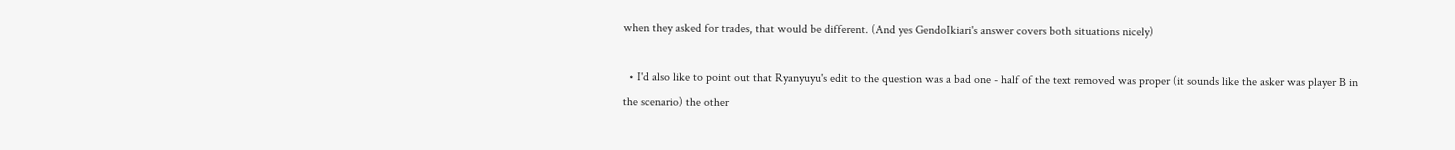when they asked for trades, that would be different. (And yes GendoIkiari's answer covers both situations nicely)

  • I'd also like to point out that Ryanyuyu's edit to the question was a bad one - half of the text removed was proper (it sounds like the asker was player B in the scenario) the other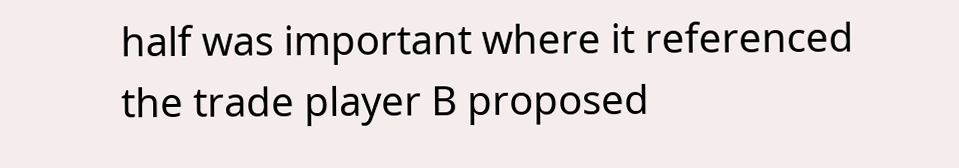half was important where it referenced the trade player B proposed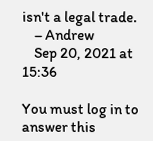isn't a legal trade.
    – Andrew
    Sep 20, 2021 at 15:36

You must log in to answer this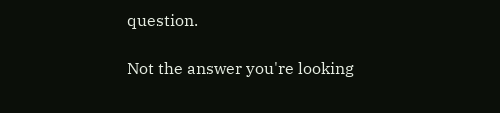question.

Not the answer you're looking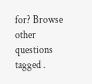for? Browse other questions tagged .